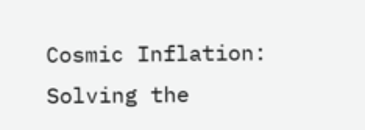Cosmic Inflation: Solving the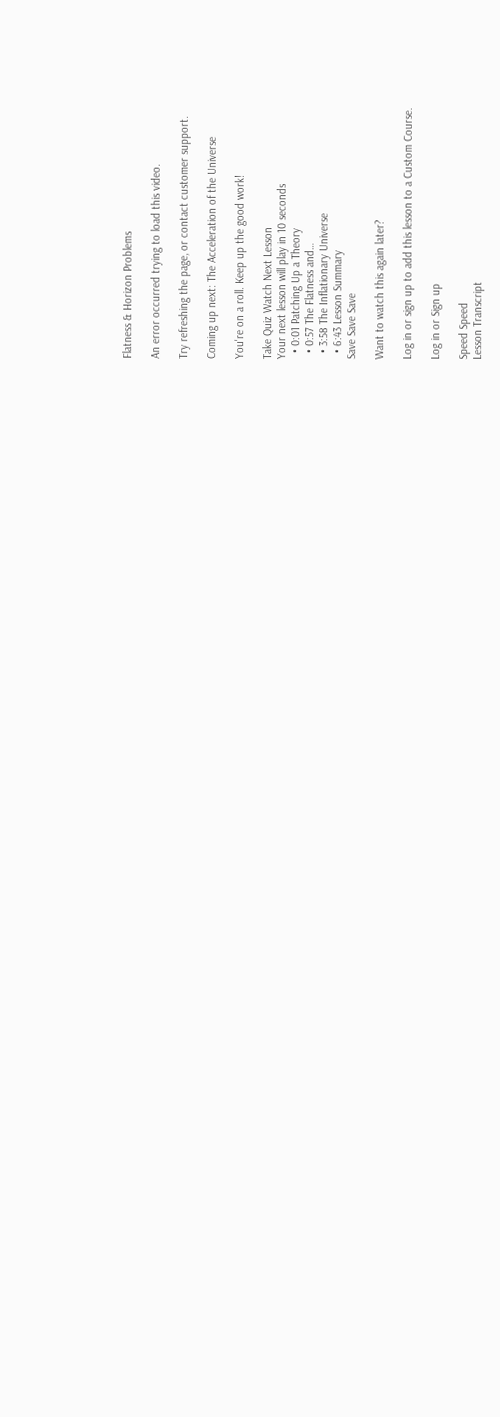Flatness & Horizon Problems

An error occurred trying to load this video.

Try refreshing the page, or contact customer support.

Coming up next: The Acceleration of the Universe

You're on a roll. Keep up the good work!

Take Quiz Watch Next Lesson
Your next lesson will play in 10 seconds
  • 0:01 Patching Up a Theory
  • 0:57 The Flatness and…
  • 3:58 The Inflationary Universe
  • 6:43 Lesson Summary
Save Save Save

Want to watch this again later?

Log in or sign up to add this lesson to a Custom Course.

Log in or Sign up

Speed Speed
Lesson Transcript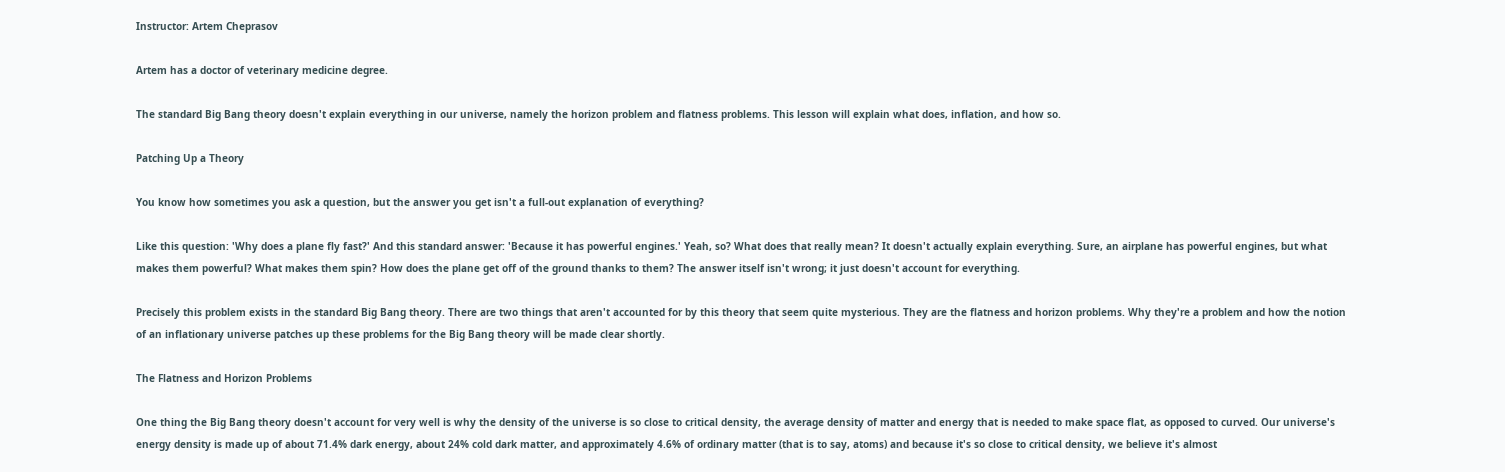Instructor: Artem Cheprasov

Artem has a doctor of veterinary medicine degree.

The standard Big Bang theory doesn't explain everything in our universe, namely the horizon problem and flatness problems. This lesson will explain what does, inflation, and how so.

Patching Up a Theory

You know how sometimes you ask a question, but the answer you get isn't a full-out explanation of everything?

Like this question: 'Why does a plane fly fast?' And this standard answer: 'Because it has powerful engines.' Yeah, so? What does that really mean? It doesn't actually explain everything. Sure, an airplane has powerful engines, but what makes them powerful? What makes them spin? How does the plane get off of the ground thanks to them? The answer itself isn't wrong; it just doesn't account for everything.

Precisely this problem exists in the standard Big Bang theory. There are two things that aren't accounted for by this theory that seem quite mysterious. They are the flatness and horizon problems. Why they're a problem and how the notion of an inflationary universe patches up these problems for the Big Bang theory will be made clear shortly.

The Flatness and Horizon Problems

One thing the Big Bang theory doesn't account for very well is why the density of the universe is so close to critical density, the average density of matter and energy that is needed to make space flat, as opposed to curved. Our universe's energy density is made up of about 71.4% dark energy, about 24% cold dark matter, and approximately 4.6% of ordinary matter (that is to say, atoms) and because it's so close to critical density, we believe it's almost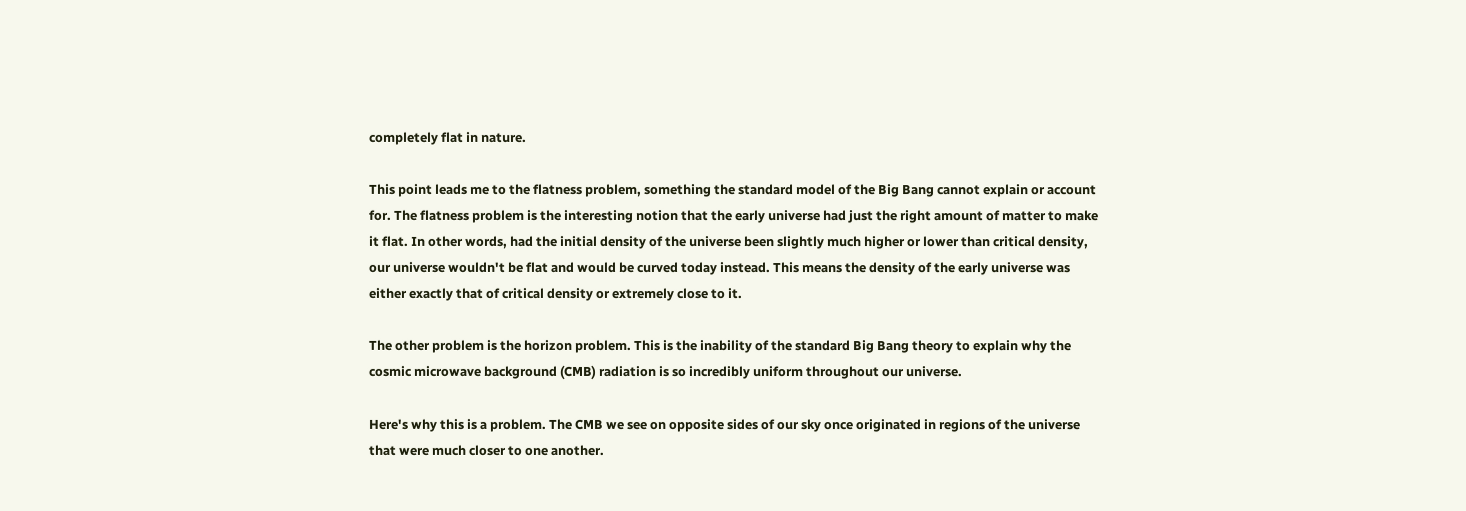completely flat in nature.

This point leads me to the flatness problem, something the standard model of the Big Bang cannot explain or account for. The flatness problem is the interesting notion that the early universe had just the right amount of matter to make it flat. In other words, had the initial density of the universe been slightly much higher or lower than critical density, our universe wouldn't be flat and would be curved today instead. This means the density of the early universe was either exactly that of critical density or extremely close to it.

The other problem is the horizon problem. This is the inability of the standard Big Bang theory to explain why the cosmic microwave background (CMB) radiation is so incredibly uniform throughout our universe.

Here's why this is a problem. The CMB we see on opposite sides of our sky once originated in regions of the universe that were much closer to one another.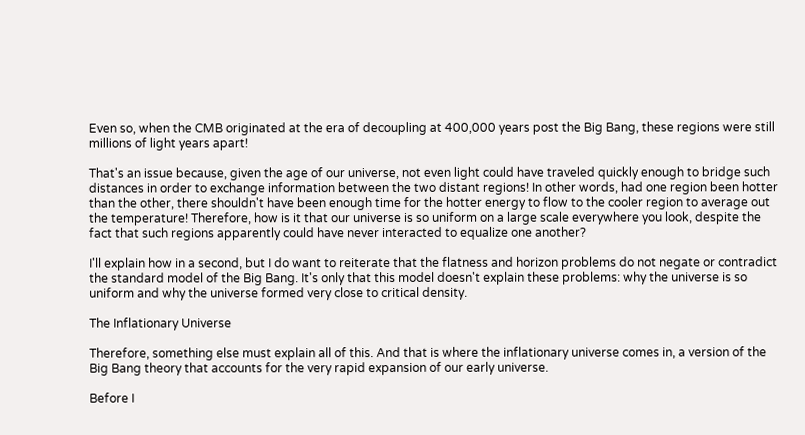Even so, when the CMB originated at the era of decoupling at 400,000 years post the Big Bang, these regions were still millions of light years apart!

That's an issue because, given the age of our universe, not even light could have traveled quickly enough to bridge such distances in order to exchange information between the two distant regions! In other words, had one region been hotter than the other, there shouldn't have been enough time for the hotter energy to flow to the cooler region to average out the temperature! Therefore, how is it that our universe is so uniform on a large scale everywhere you look, despite the fact that such regions apparently could have never interacted to equalize one another?

I'll explain how in a second, but I do want to reiterate that the flatness and horizon problems do not negate or contradict the standard model of the Big Bang. It's only that this model doesn't explain these problems: why the universe is so uniform and why the universe formed very close to critical density.

The Inflationary Universe

Therefore, something else must explain all of this. And that is where the inflationary universe comes in, a version of the Big Bang theory that accounts for the very rapid expansion of our early universe.

Before I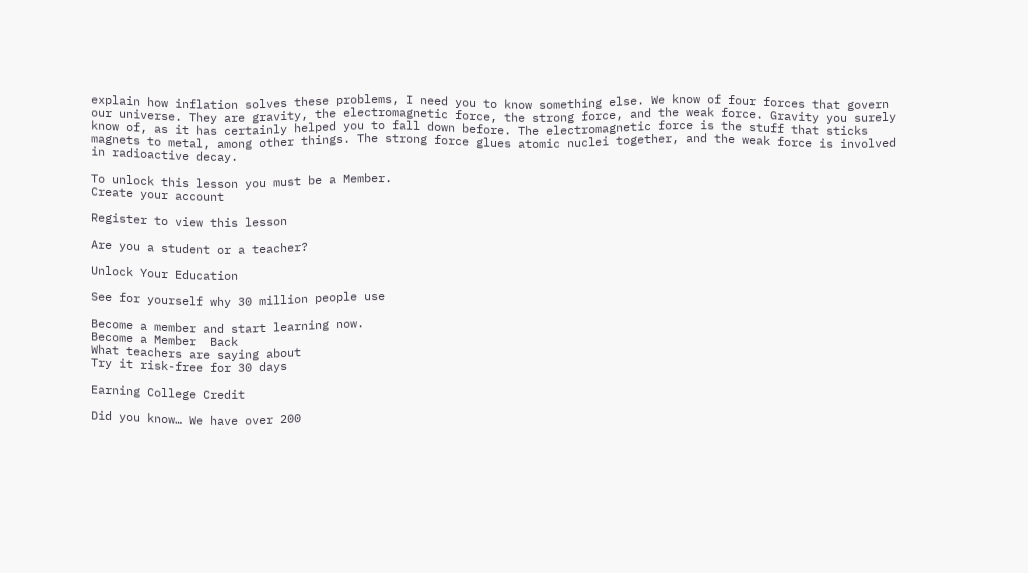explain how inflation solves these problems, I need you to know something else. We know of four forces that govern our universe. They are gravity, the electromagnetic force, the strong force, and the weak force. Gravity you surely know of, as it has certainly helped you to fall down before. The electromagnetic force is the stuff that sticks magnets to metal, among other things. The strong force glues atomic nuclei together, and the weak force is involved in radioactive decay.

To unlock this lesson you must be a Member.
Create your account

Register to view this lesson

Are you a student or a teacher?

Unlock Your Education

See for yourself why 30 million people use

Become a member and start learning now.
Become a Member  Back
What teachers are saying about
Try it risk-free for 30 days

Earning College Credit

Did you know… We have over 200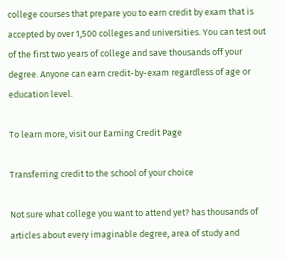college courses that prepare you to earn credit by exam that is accepted by over 1,500 colleges and universities. You can test out of the first two years of college and save thousands off your degree. Anyone can earn credit-by-exam regardless of age or education level.

To learn more, visit our Earning Credit Page

Transferring credit to the school of your choice

Not sure what college you want to attend yet? has thousands of articles about every imaginable degree, area of study and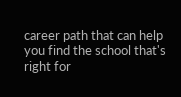career path that can help you find the school that's right for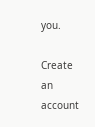you.

Create an account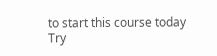to start this course today
Try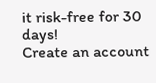it risk-free for 30 days!
Create an account